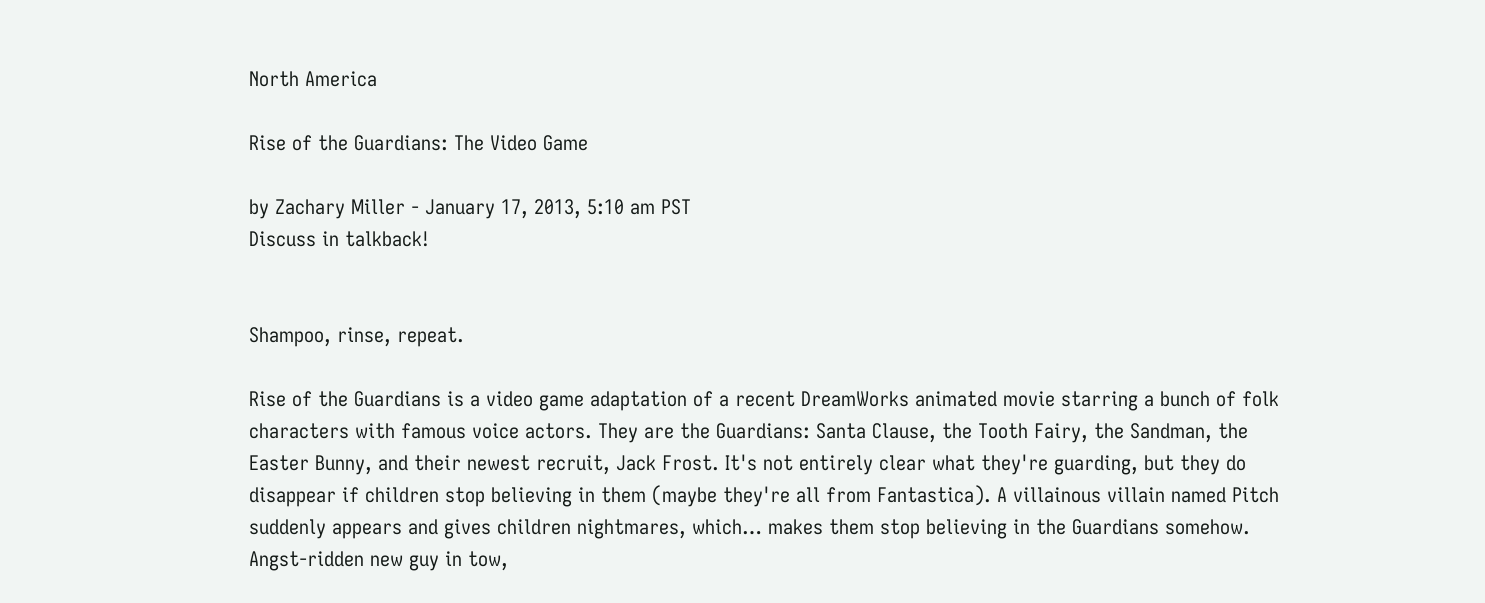North America

Rise of the Guardians: The Video Game

by Zachary Miller - January 17, 2013, 5:10 am PST
Discuss in talkback!


Shampoo, rinse, repeat.

Rise of the Guardians is a video game adaptation of a recent DreamWorks animated movie starring a bunch of folk characters with famous voice actors. They are the Guardians: Santa Clause, the Tooth Fairy, the Sandman, the Easter Bunny, and their newest recruit, Jack Frost. It's not entirely clear what they're guarding, but they do disappear if children stop believing in them (maybe they're all from Fantastica). A villainous villain named Pitch suddenly appears and gives children nightmares, which… makes them stop believing in the Guardians somehow. Angst-ridden new guy in tow,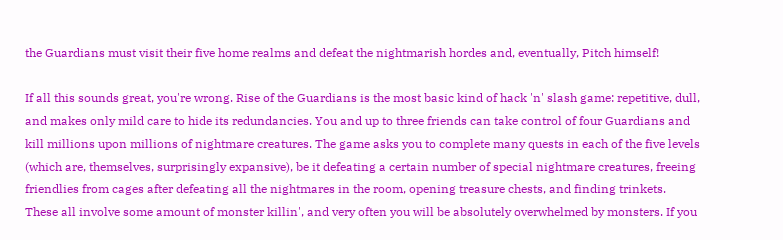the Guardians must visit their five home realms and defeat the nightmarish hordes and, eventually, Pitch himself!

If all this sounds great, you're wrong. Rise of the Guardians is the most basic kind of hack 'n' slash game: repetitive, dull, and makes only mild care to hide its redundancies. You and up to three friends can take control of four Guardians and kill millions upon millions of nightmare creatures. The game asks you to complete many quests in each of the five levels (which are, themselves, surprisingly expansive), be it defeating a certain number of special nightmare creatures, freeing friendlies from cages after defeating all the nightmares in the room, opening treasure chests, and finding trinkets. These all involve some amount of monster killin', and very often you will be absolutely overwhelmed by monsters. If you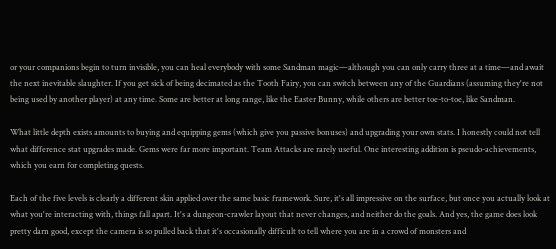or your companions begin to turn invisible, you can heal everybody with some Sandman magic—although you can only carry three at a time—and await the next inevitable slaughter. If you get sick of being decimated as the Tooth Fairy, you can switch between any of the Guardians (assuming they're not being used by another player) at any time. Some are better at long range, like the Easter Bunny, while others are better toe-to-toe, like Sandman.

What little depth exists amounts to buying and equipping gems (which give you passive bonuses) and upgrading your own stats. I honestly could not tell what difference stat upgrades made. Gems were far more important. Team Attacks are rarely useful. One interesting addition is pseudo-achievements, which you earn for completing quests.

Each of the five levels is clearly a different skin applied over the same basic framework. Sure, it's all impressive on the surface, but once you actually look at what you're interacting with, things fall apart. It's a dungeon-crawler layout that never changes, and neither do the goals. And yes, the game does look pretty darn good, except the camera is so pulled back that it's occasionally difficult to tell where you are in a crowd of monsters and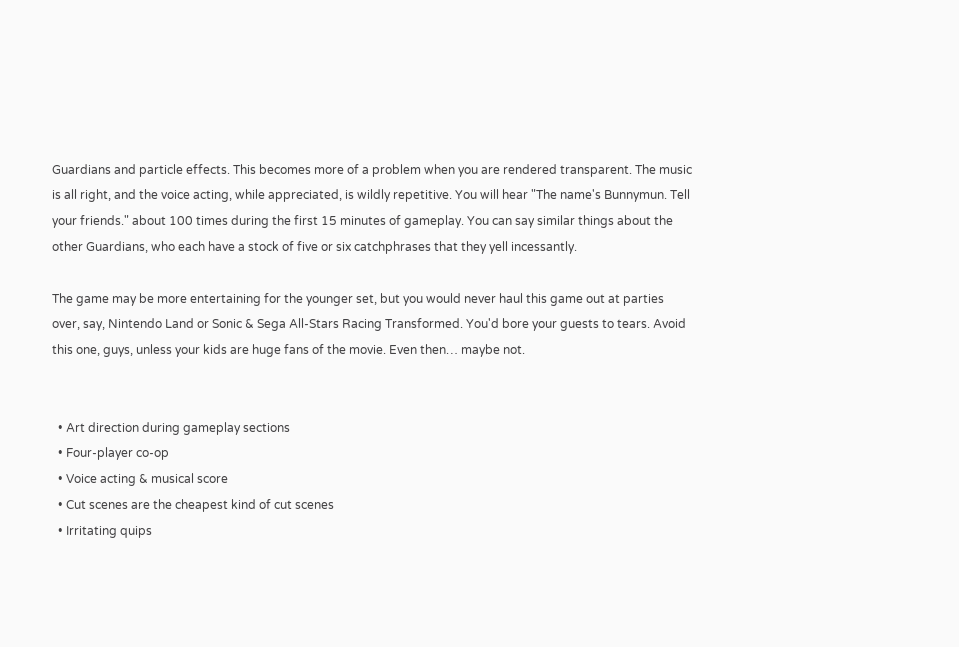Guardians and particle effects. This becomes more of a problem when you are rendered transparent. The music is all right, and the voice acting, while appreciated, is wildly repetitive. You will hear "The name's Bunnymun. Tell your friends." about 100 times during the first 15 minutes of gameplay. You can say similar things about the other Guardians, who each have a stock of five or six catchphrases that they yell incessantly.

The game may be more entertaining for the younger set, but you would never haul this game out at parties over, say, Nintendo Land or Sonic & Sega All-Stars Racing Transformed. You'd bore your guests to tears. Avoid this one, guys, unless your kids are huge fans of the movie. Even then… maybe not.


  • Art direction during gameplay sections
  • Four-player co-op
  • Voice acting & musical score
  • Cut scenes are the cheapest kind of cut scenes
  • Irritating quips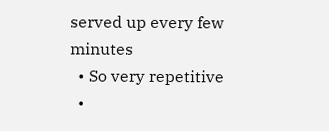served up every few minutes
  • So very repetitive
  •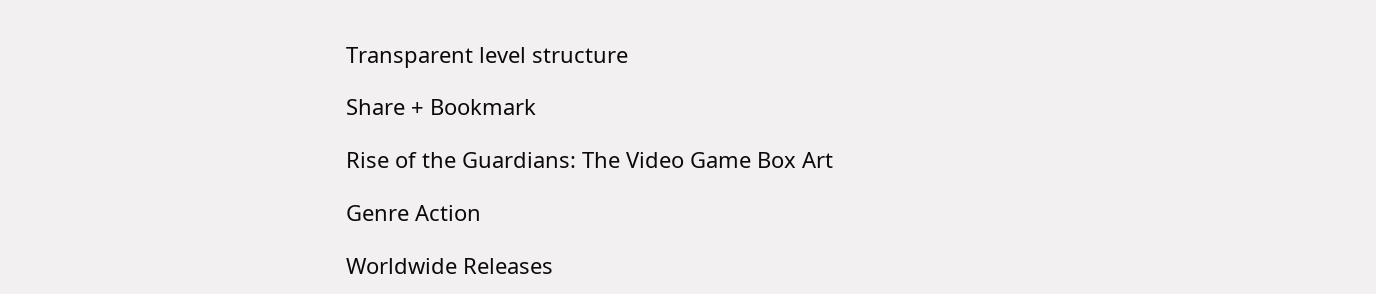Transparent level structure

Share + Bookmark

Rise of the Guardians: The Video Game Box Art

Genre Action

Worldwide Releases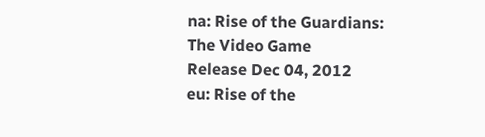na: Rise of the Guardians: The Video Game
Release Dec 04, 2012
eu: Rise of the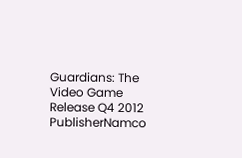Guardians: The Video Game
Release Q4 2012
PublisherNamco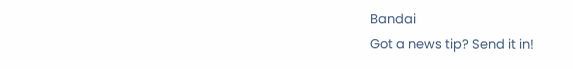Bandai
Got a news tip? Send it in!